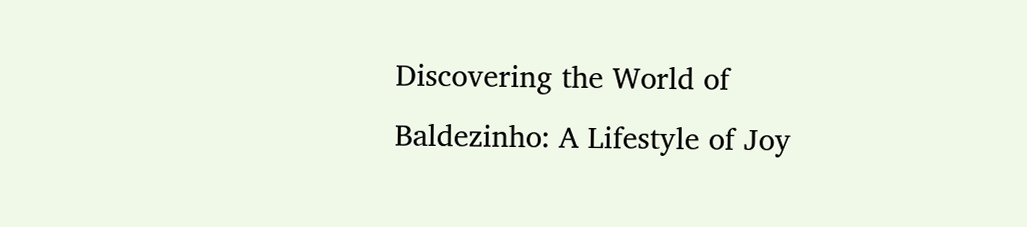Discovering the World of Baldezinho: A Lifestyle of Joy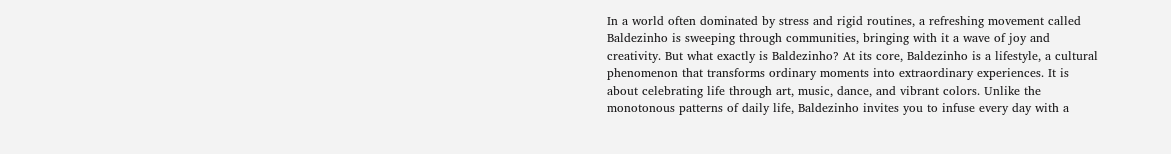In a world often dominated by stress and rigid routines, a refreshing movement called Baldezinho is sweeping through communities, bringing with it a wave of joy and creativity. But what exactly is Baldezinho? At its core, Baldezinho is a lifestyle, a cultural phenomenon that transforms ordinary moments into extraordinary experiences. It is about celebrating life through art, music, dance, and vibrant colors. Unlike the monotonous patterns of daily life, Baldezinho invites you to infuse every day with a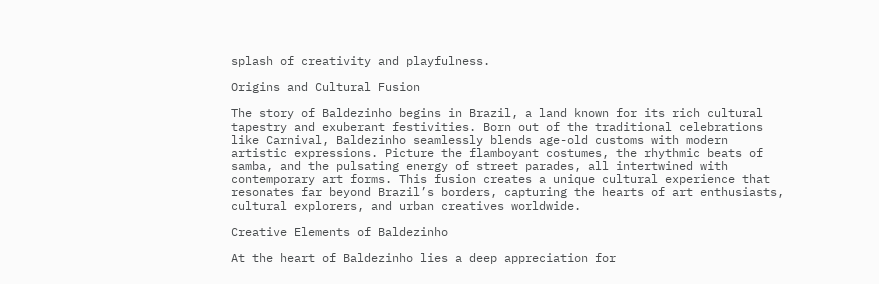splash of creativity and playfulness.

Origins and Cultural Fusion

The story of Baldezinho begins in Brazil, a land known for its rich cultural tapestry and exuberant festivities. Born out of the traditional celebrations like Carnival, Baldezinho seamlessly blends age-old customs with modern artistic expressions. Picture the flamboyant costumes, the rhythmic beats of samba, and the pulsating energy of street parades, all intertwined with contemporary art forms. This fusion creates a unique cultural experience that resonates far beyond Brazil’s borders, capturing the hearts of art enthusiasts, cultural explorers, and urban creatives worldwide.

Creative Elements of Baldezinho

At the heart of Baldezinho lies a deep appreciation for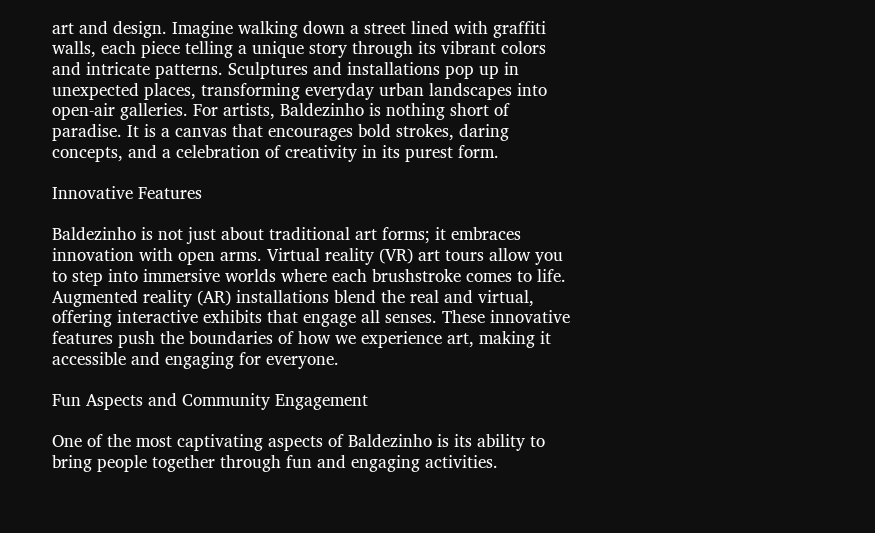art and design. Imagine walking down a street lined with graffiti walls, each piece telling a unique story through its vibrant colors and intricate patterns. Sculptures and installations pop up in unexpected places, transforming everyday urban landscapes into open-air galleries. For artists, Baldezinho is nothing short of paradise. It is a canvas that encourages bold strokes, daring concepts, and a celebration of creativity in its purest form.

Innovative Features

Baldezinho is not just about traditional art forms; it embraces innovation with open arms. Virtual reality (VR) art tours allow you to step into immersive worlds where each brushstroke comes to life. Augmented reality (AR) installations blend the real and virtual, offering interactive exhibits that engage all senses. These innovative features push the boundaries of how we experience art, making it accessible and engaging for everyone.

Fun Aspects and Community Engagement

One of the most captivating aspects of Baldezinho is its ability to bring people together through fun and engaging activities.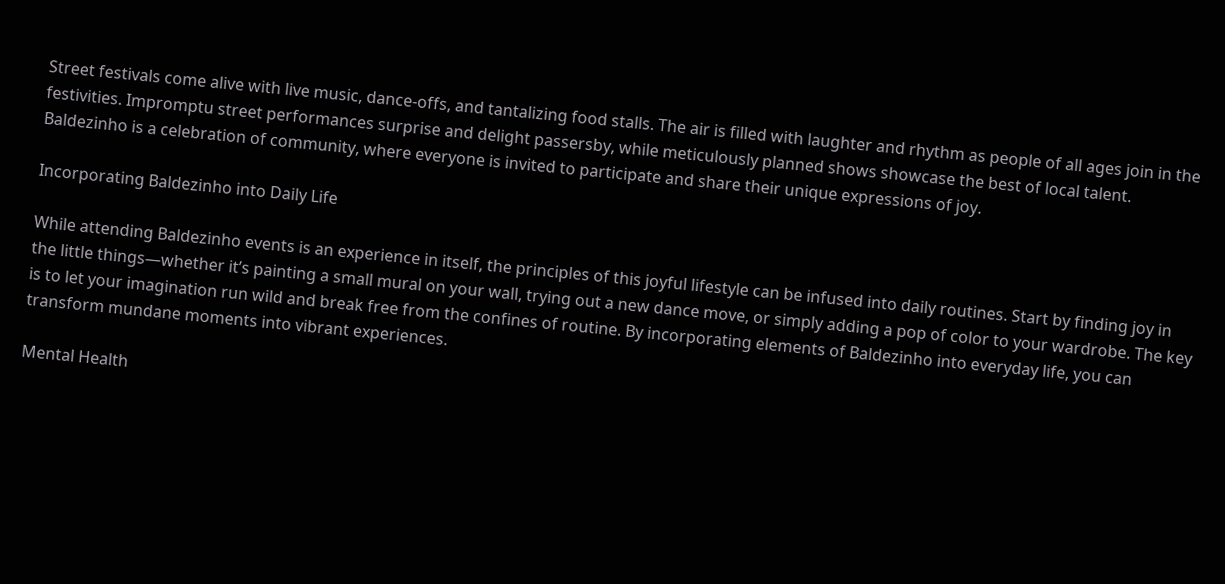Street festivals come alive with live music, dance-offs, and tantalizing food stalls. The air is filled with laughter and rhythm as people of all ages join in the festivities. Impromptu street performances surprise and delight passersby, while meticulously planned shows showcase the best of local talent. Baldezinho is a celebration of community, where everyone is invited to participate and share their unique expressions of joy.

Incorporating Baldezinho into Daily Life

While attending Baldezinho events is an experience in itself, the principles of this joyful lifestyle can be infused into daily routines. Start by finding joy in the little things—whether it’s painting a small mural on your wall, trying out a new dance move, or simply adding a pop of color to your wardrobe. The key is to let your imagination run wild and break free from the confines of routine. By incorporating elements of Baldezinho into everyday life, you can transform mundane moments into vibrant experiences.

Mental Health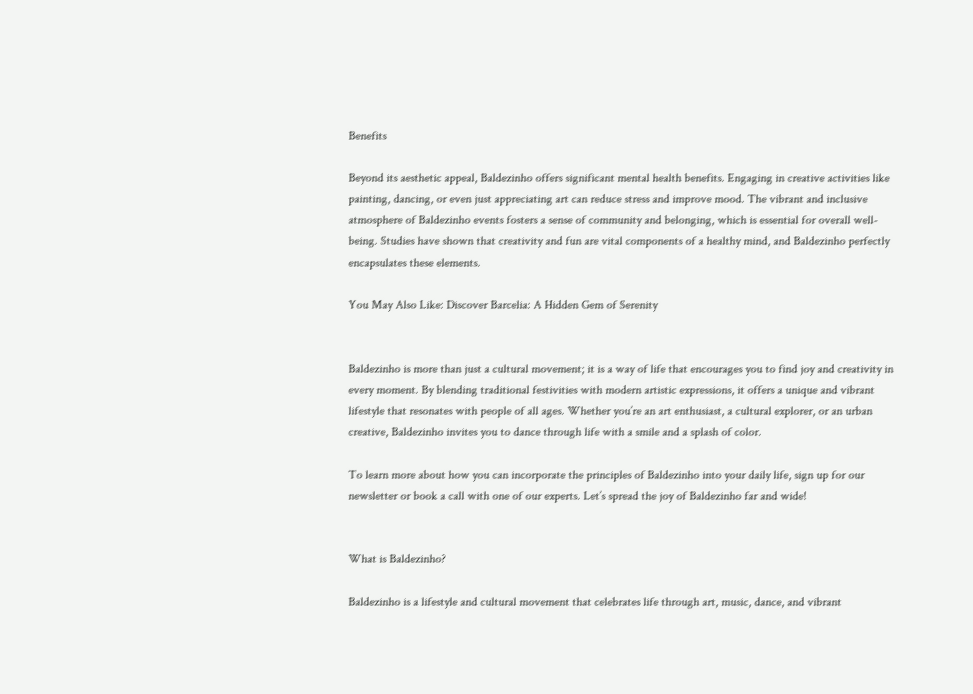Benefits

Beyond its aesthetic appeal, Baldezinho offers significant mental health benefits. Engaging in creative activities like painting, dancing, or even just appreciating art can reduce stress and improve mood. The vibrant and inclusive atmosphere of Baldezinho events fosters a sense of community and belonging, which is essential for overall well-being. Studies have shown that creativity and fun are vital components of a healthy mind, and Baldezinho perfectly encapsulates these elements.

You May Also Like: Discover Barcelia: A Hidden Gem of Serenity


Baldezinho is more than just a cultural movement; it is a way of life that encourages you to find joy and creativity in every moment. By blending traditional festivities with modern artistic expressions, it offers a unique and vibrant lifestyle that resonates with people of all ages. Whether you’re an art enthusiast, a cultural explorer, or an urban creative, Baldezinho invites you to dance through life with a smile and a splash of color.

To learn more about how you can incorporate the principles of Baldezinho into your daily life, sign up for our newsletter or book a call with one of our experts. Let’s spread the joy of Baldezinho far and wide!


What is Baldezinho?

Baldezinho is a lifestyle and cultural movement that celebrates life through art, music, dance, and vibrant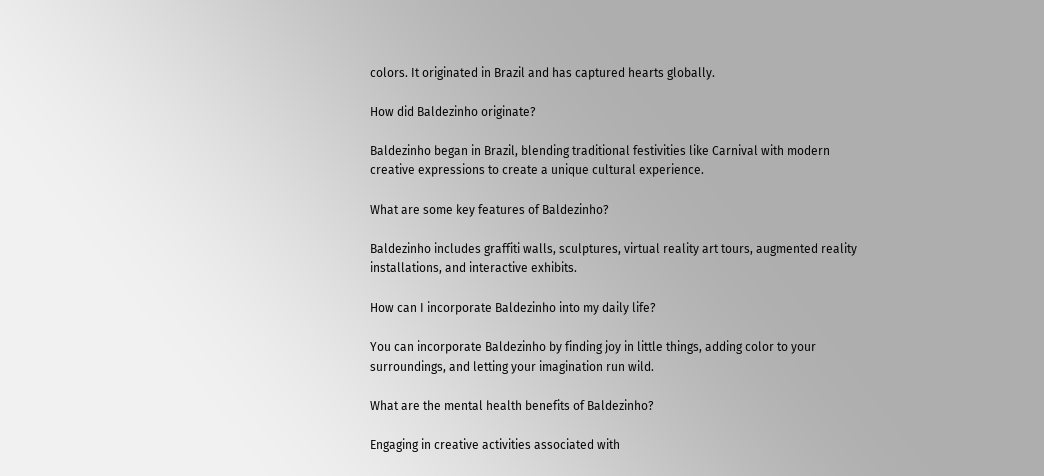colors. It originated in Brazil and has captured hearts globally.

How did Baldezinho originate?

Baldezinho began in Brazil, blending traditional festivities like Carnival with modern creative expressions to create a unique cultural experience.

What are some key features of Baldezinho?

Baldezinho includes graffiti walls, sculptures, virtual reality art tours, augmented reality installations, and interactive exhibits.

How can I incorporate Baldezinho into my daily life?

You can incorporate Baldezinho by finding joy in little things, adding color to your surroundings, and letting your imagination run wild.

What are the mental health benefits of Baldezinho?

Engaging in creative activities associated with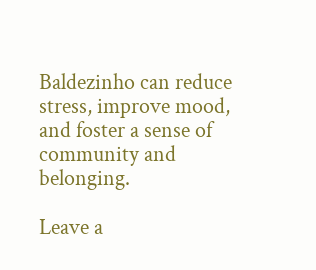Baldezinho can reduce stress, improve mood, and foster a sense of community and belonging.

Leave a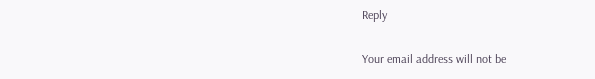Reply

Your email address will not be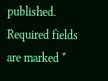published. Required fields are marked *